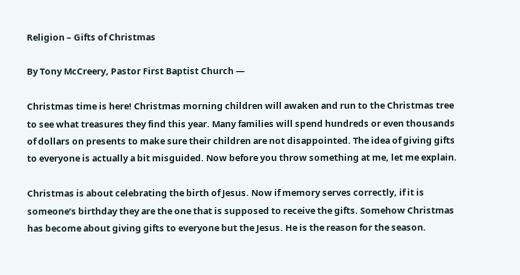Religion – Gifts of Christmas

By Tony McCreery, Pastor First Baptist Church —

Christmas time is here! Christmas morning children will awaken and run to the Christmas tree to see what treasures they find this year. Many families will spend hundreds or even thousands of dollars on presents to make sure their children are not disappointed. The idea of giving gifts to everyone is actually a bit misguided. Now before you throw something at me, let me explain.

Christmas is about celebrating the birth of Jesus. Now if memory serves correctly, if it is someone’s birthday they are the one that is supposed to receive the gifts. Somehow Christmas has become about giving gifts to everyone but the Jesus. He is the reason for the season.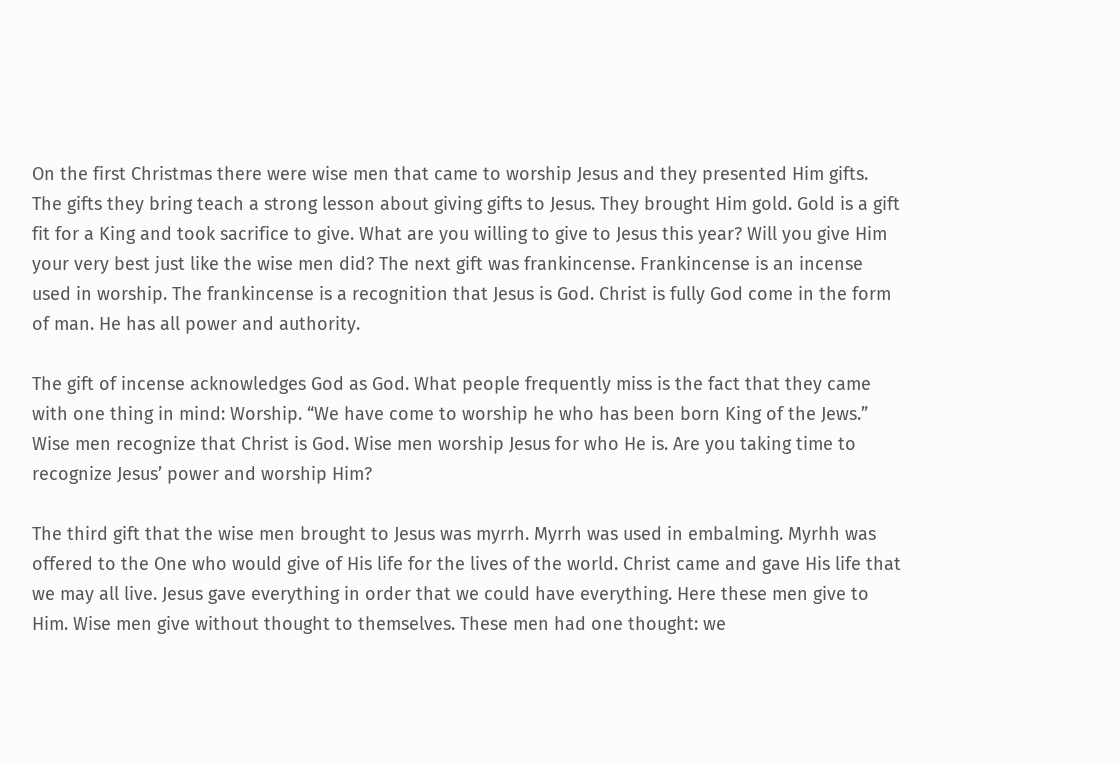On the first Christmas there were wise men that came to worship Jesus and they presented Him gifts. The gifts they bring teach a strong lesson about giving gifts to Jesus. They brought Him gold. Gold is a gift fit for a King and took sacrifice to give. What are you willing to give to Jesus this year? Will you give Him your very best just like the wise men did? The next gift was frankincense. Frankincense is an incense used in worship. The frankincense is a recognition that Jesus is God. Christ is fully God come in the form of man. He has all power and authority.

The gift of incense acknowledges God as God. What people frequently miss is the fact that they came with one thing in mind: Worship. “We have come to worship he who has been born King of the Jews.” Wise men recognize that Christ is God. Wise men worship Jesus for who He is. Are you taking time to recognize Jesus’ power and worship Him?

The third gift that the wise men brought to Jesus was myrrh. Myrrh was used in embalming. Myrhh was offered to the One who would give of His life for the lives of the world. Christ came and gave His life that we may all live. Jesus gave everything in order that we could have everything. Here these men give to Him. Wise men give without thought to themselves. These men had one thought: we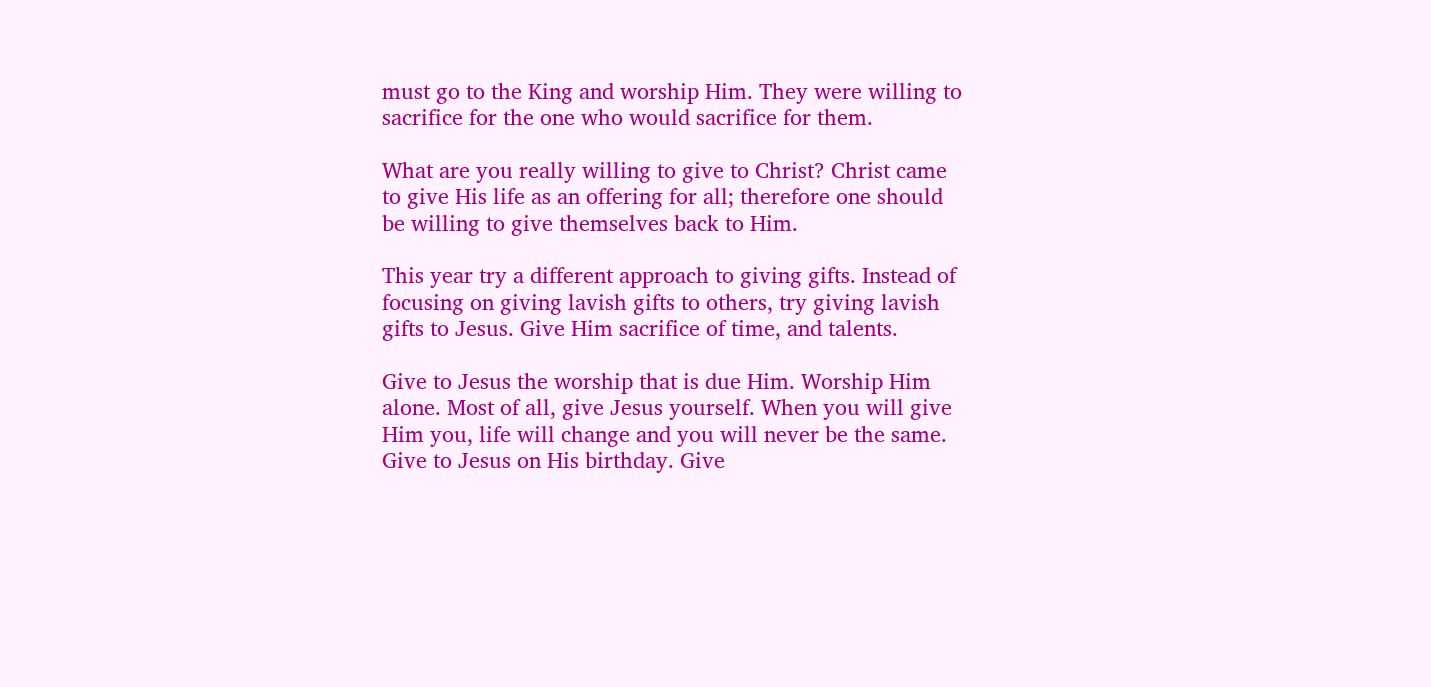must go to the King and worship Him. They were willing to sacrifice for the one who would sacrifice for them.

What are you really willing to give to Christ? Christ came to give His life as an offering for all; therefore one should be willing to give themselves back to Him.

This year try a different approach to giving gifts. Instead of focusing on giving lavish gifts to others, try giving lavish gifts to Jesus. Give Him sacrifice of time, and talents.

Give to Jesus the worship that is due Him. Worship Him alone. Most of all, give Jesus yourself. When you will give Him you, life will change and you will never be the same. Give to Jesus on His birthday. Give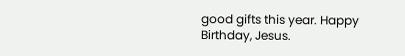good gifts this year. Happy Birthday, Jesus.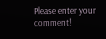Please enter your comment!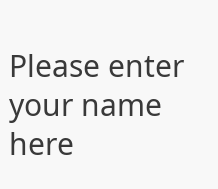Please enter your name here